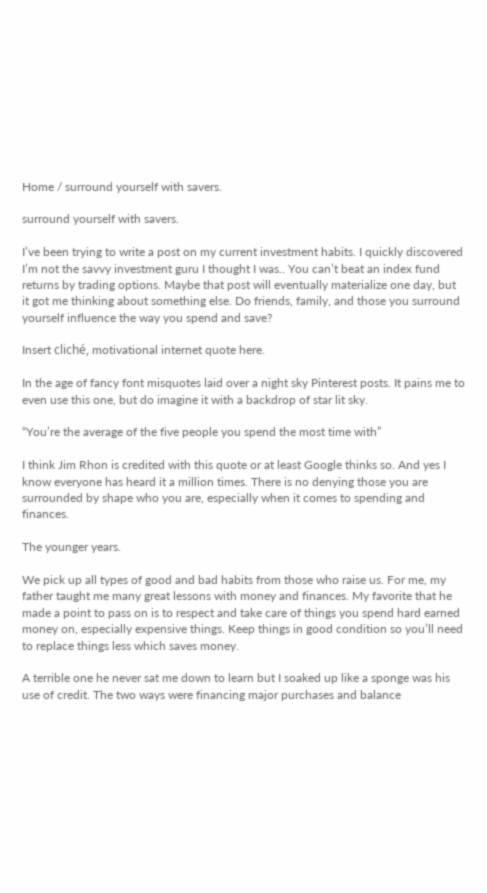Home / surround yourself with savers.

surround yourself with savers.

I’ve been trying to write a post on my current investment habits. I quickly discovered I’m not the savvy investment guru I thought I was.. You can’t beat an index fund returns by trading options. Maybe that post will eventually materialize one day, but it got me thinking about something else. Do friends, family, and those you surround yourself influence the way you spend and save?

Insert cliché, motivational internet quote here.

In the age of fancy font misquotes laid over a night sky Pinterest posts. It pains me to even use this one, but do imagine it with a backdrop of star lit sky.

“You’re the average of the five people you spend the most time with”

I think Jim Rhon is credited with this quote or at least Google thinks so. And yes I know everyone has heard it a million times. There is no denying those you are surrounded by shape who you are, especially when it comes to spending and finances.

The younger years.

We pick up all types of good and bad habits from those who raise us. For me, my father taught me many great lessons with money and finances. My favorite that he made a point to pass on is to respect and take care of things you spend hard earned money on, especially expensive things. Keep things in good condition so you’ll need to replace things less which saves money.

A terrible one he never sat me down to learn but I soaked up like a sponge was his use of credit. The two ways were financing major purchases and balance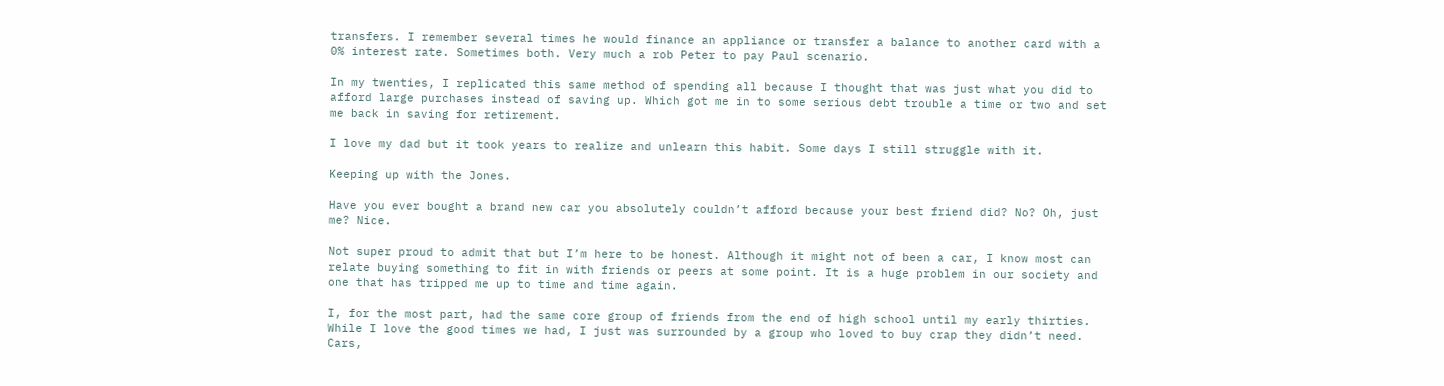transfers. I remember several times he would finance an appliance or transfer a balance to another card with a 0% interest rate. Sometimes both. Very much a rob Peter to pay Paul scenario.

In my twenties, I replicated this same method of spending all because I thought that was just what you did to afford large purchases instead of saving up. Which got me in to some serious debt trouble a time or two and set me back in saving for retirement.

I love my dad but it took years to realize and unlearn this habit. Some days I still struggle with it.

Keeping up with the Jones.

Have you ever bought a brand new car you absolutely couldn’t afford because your best friend did? No? Oh, just me? Nice.

Not super proud to admit that but I’m here to be honest. Although it might not of been a car, I know most can relate buying something to fit in with friends or peers at some point. It is a huge problem in our society and one that has tripped me up to time and time again.

I, for the most part, had the same core group of friends from the end of high school until my early thirties. While I love the good times we had, I just was surrounded by a group who loved to buy crap they didn’t need. Cars,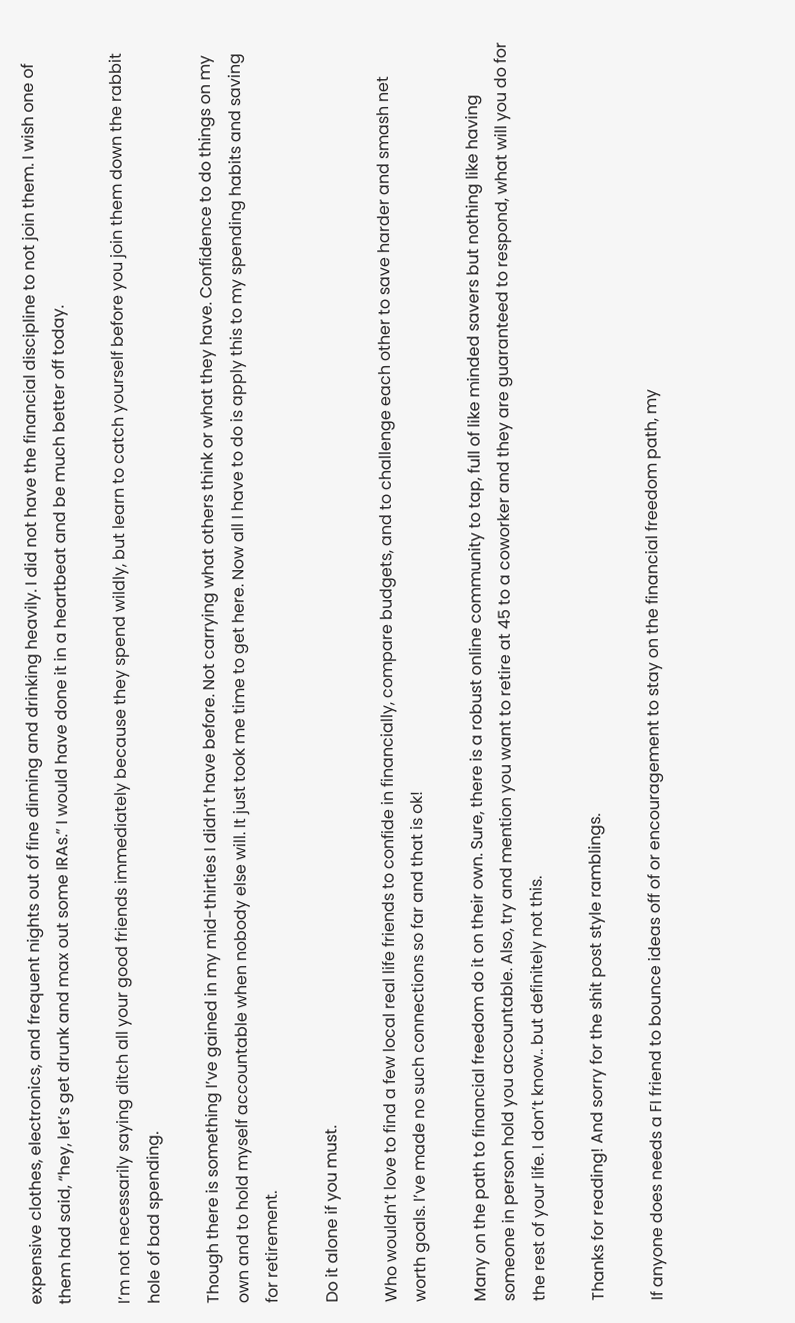expensive clothes, electronics, and frequent nights out of fine dinning and drinking heavily. I did not have the financial discipline to not join them. I wish one of them had said, “hey, let’s get drunk and max out some IRAs.” I would have done it in a heartbeat and be much better off today.

I’m not necessarily saying ditch all your good friends immediately because they spend wildly, but learn to catch yourself before you join them down the rabbit hole of bad spending.

Though there is something I’ve gained in my mid-thirties I didn’t have before. Not carrying what others think or what they have. Confidence to do things on my own and to hold myself accountable when nobody else will. It just took me time to get here. Now all I have to do is apply this to my spending habits and saving for retirement.

Do it alone if you must.

Who wouldn’t love to find a few local real life friends to confide in financially, compare budgets, and to challenge each other to save harder and smash net worth goals. I’ve made no such connections so far and that is ok!

Many on the path to financial freedom do it on their own. Sure, there is a robust online community to tap, full of like minded savers but nothing like having someone in person hold you accountable. Also, try and mention you want to retire at 45 to a coworker and they are guaranteed to respond, what will you do for the rest of your life. I don’t know.. but definitely not this.

Thanks for reading! And sorry for the shit post style ramblings.

If anyone does needs a FI friend to bounce ideas off of or encouragement to stay on the financial freedom path, my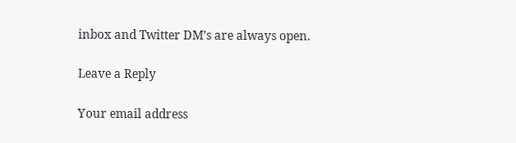inbox and Twitter DM’s are always open.

Leave a Reply

Your email address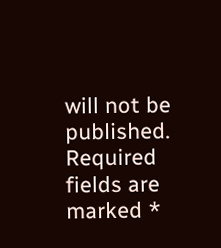will not be published. Required fields are marked *